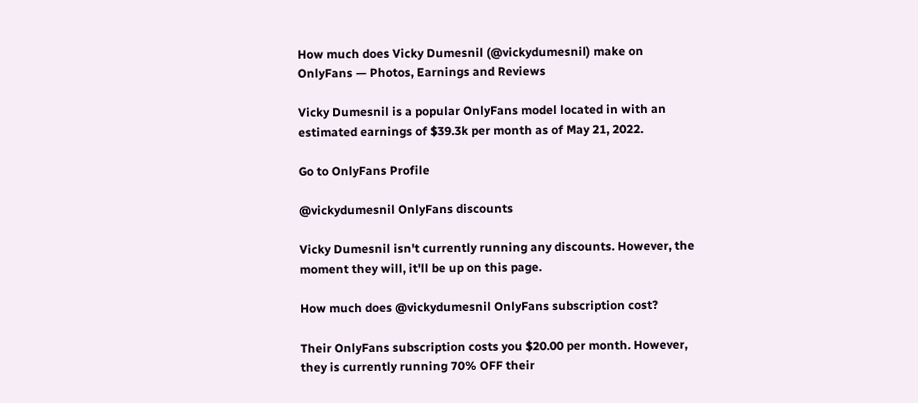How much does Vicky Dumesnil (@vickydumesnil) make on OnlyFans — Photos, Earnings and Reviews

Vicky Dumesnil is a popular OnlyFans model located in with an estimated earnings of $39.3k per month as of May 21, 2022.

Go to OnlyFans Profile

@vickydumesnil OnlyFans discounts

Vicky Dumesnil isn't currently running any discounts. However, the moment they will, it'll be up on this page.

How much does @vickydumesnil OnlyFans subscription cost?

Their OnlyFans subscription costs you $20.00 per month. However, they is currently running 70% OFF their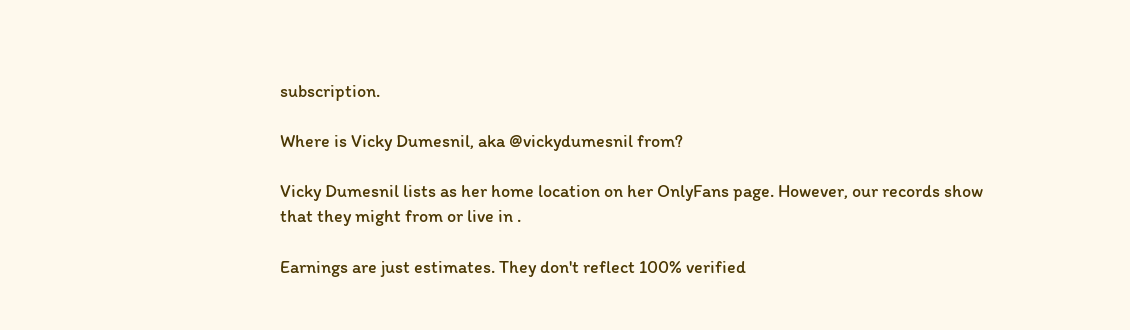subscription.

Where is Vicky Dumesnil, aka @vickydumesnil from?

Vicky Dumesnil lists as her home location on her OnlyFans page. However, our records show that they might from or live in .

Earnings are just estimates. They don't reflect 100% verified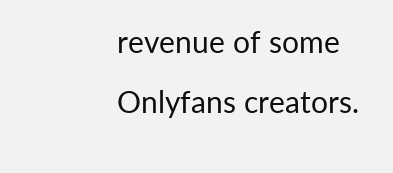revenue of some Onlyfans creators.